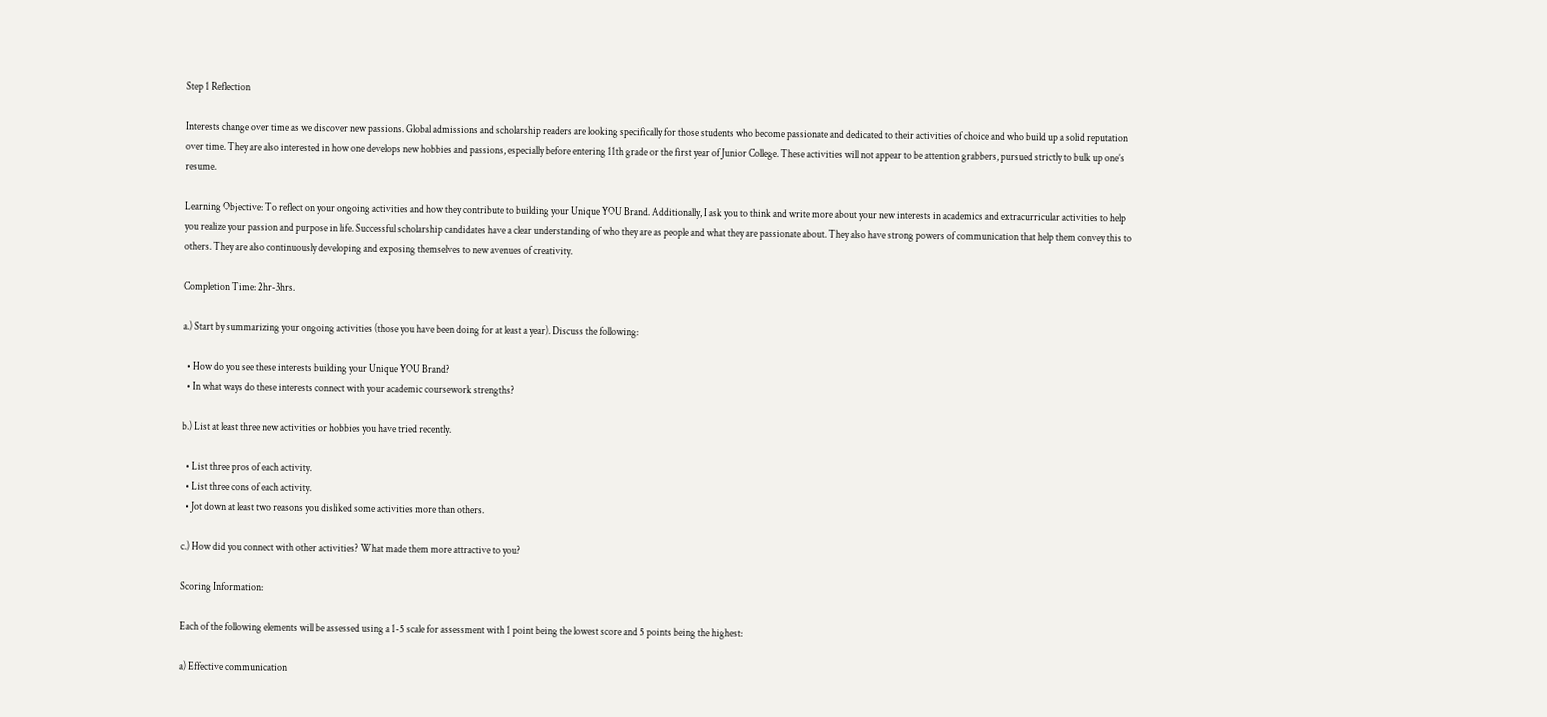Step 1 Reflection

Interests change over time as we discover new passions. Global admissions and scholarship readers are looking specifically for those students who become passionate and dedicated to their activities of choice and who build up a solid reputation over time. They are also interested in how one develops new hobbies and passions, especially before entering 11th grade or the first year of Junior College. These activities will not appear to be attention grabbers, pursued strictly to bulk up one’s resume.

Learning Objective: To reflect on your ongoing activities and how they contribute to building your Unique YOU Brand. Additionally, I ask you to think and write more about your new interests in academics and extracurricular activities to help you realize your passion and purpose in life. Successful scholarship candidates have a clear understanding of who they are as people and what they are passionate about. They also have strong powers of communication that help them convey this to others. They are also continuously developing and exposing themselves to new avenues of creativity.

Completion Time: 2hr-3hrs.

a.) Start by summarizing your ongoing activities (those you have been doing for at least a year). Discuss the following:

  • How do you see these interests building your Unique YOU Brand?
  • In what ways do these interests connect with your academic coursework strengths?

b.) List at least three new activities or hobbies you have tried recently.

  • List three pros of each activity.
  • List three cons of each activity.
  • Jot down at least two reasons you disliked some activities more than others.

c.) How did you connect with other activities? What made them more attractive to you?

Scoring Information:

Each of the following elements will be assessed using a 1-5 scale for assessment with 1 point being the lowest score and 5 points being the highest:

a) Effective communication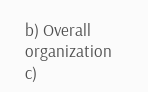b) Overall organization
c)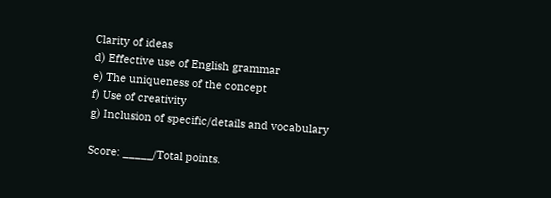Clarity of ideas
d) Effective use of English grammar
e) The uniqueness of the concept
f) Use of creativity
g) Inclusion of specific/details and vocabulary

Score: _____/Total points.